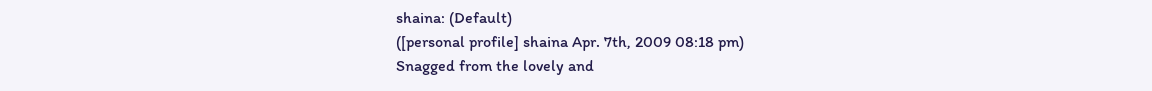shaina: (Default)
([personal profile] shaina Apr. 7th, 2009 08:18 pm)
Snagged from the lovely and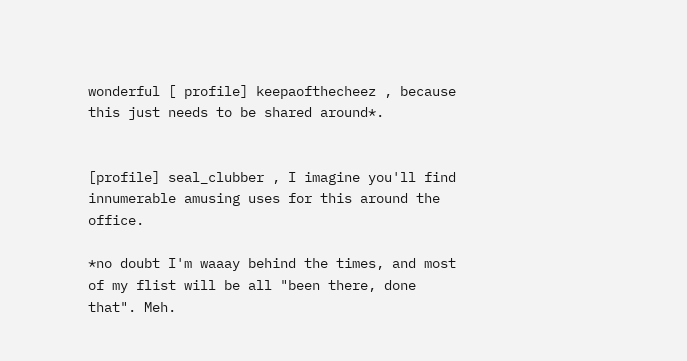wonderful [ profile] keepaofthecheez , because this just needs to be shared around*.


[profile] seal_clubber , I imagine you'll find innumerable amusing uses for this around the office.

*no doubt I'm waaay behind the times, and most of my flist will be all "been there, done that". Meh.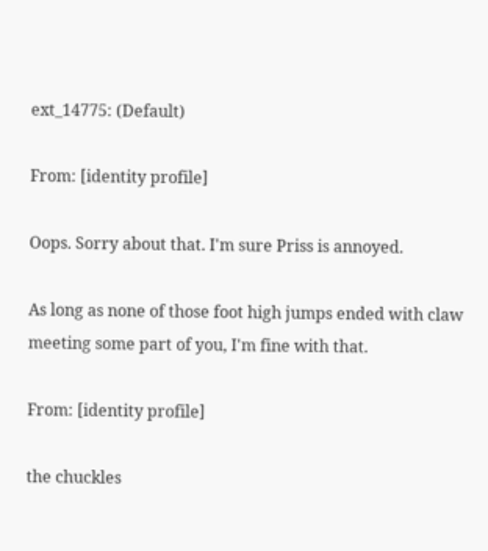ext_14775: (Default)

From: [identity profile]

Oops. Sorry about that. I'm sure Priss is annoyed.

As long as none of those foot high jumps ended with claw meeting some part of you, I'm fine with that.

From: [identity profile]

the chuckles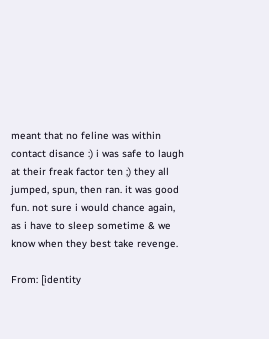meant that no feline was within contact disance :) i was safe to laugh at their freak factor ten ;) they all jumped, spun, then ran. it was good fun. not sure i would chance again, as i have to sleep sometime & we know when they best take revenge.

From: [identity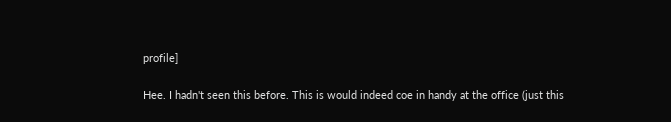profile]

Hee. I hadn't seen this before. This is would indeed coe in handy at the office (just this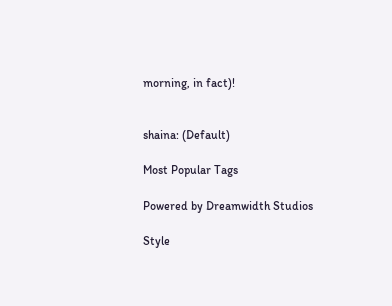morning, in fact)!


shaina: (Default)

Most Popular Tags

Powered by Dreamwidth Studios

Style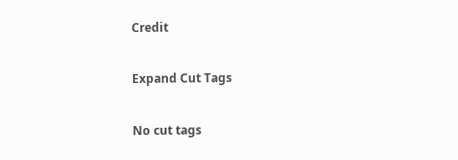Credit

Expand Cut Tags

No cut tags